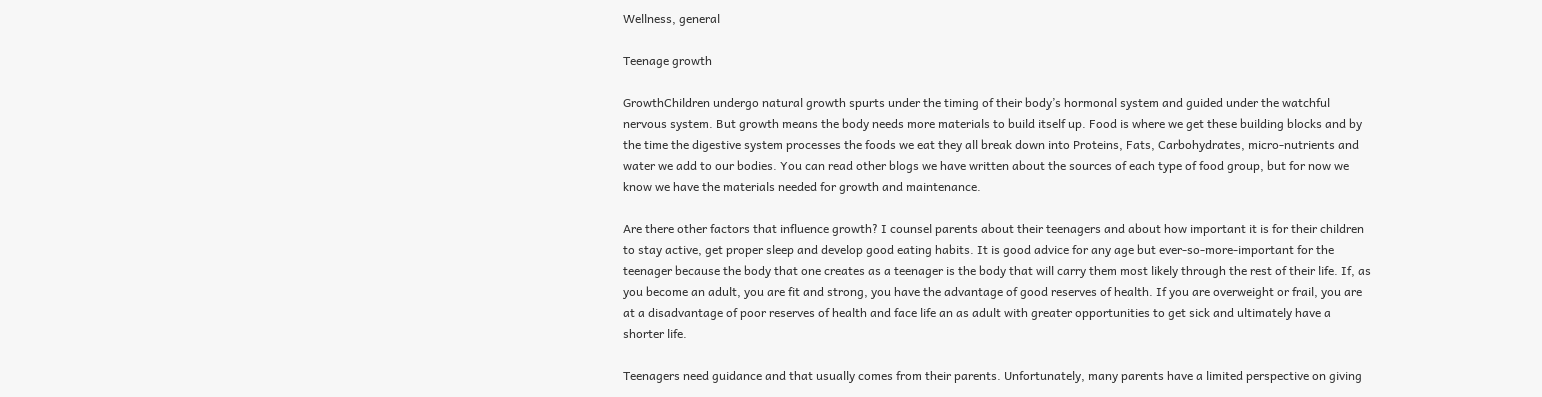Wellness, general

Teenage growth

GrowthChildren undergo natural growth spurts under the timing of their body’s hormonal system and guided under the watchful nervous system. But growth means the body needs more materials to build itself up. Food is where we get these building blocks and by the time the digestive system processes the foods we eat they all break down into Proteins, Fats, Carbohydrates, micro-nutrients and water we add to our bodies. You can read other blogs we have written about the sources of each type of food group, but for now we know we have the materials needed for growth and maintenance.

Are there other factors that influence growth? I counsel parents about their teenagers and about how important it is for their children to stay active, get proper sleep and develop good eating habits. It is good advice for any age but ever-so-more-important for the teenager because the body that one creates as a teenager is the body that will carry them most likely through the rest of their life. If, as you become an adult, you are fit and strong, you have the advantage of good reserves of health. If you are overweight or frail, you are at a disadvantage of poor reserves of health and face life an as adult with greater opportunities to get sick and ultimately have a shorter life.

Teenagers need guidance and that usually comes from their parents. Unfortunately, many parents have a limited perspective on giving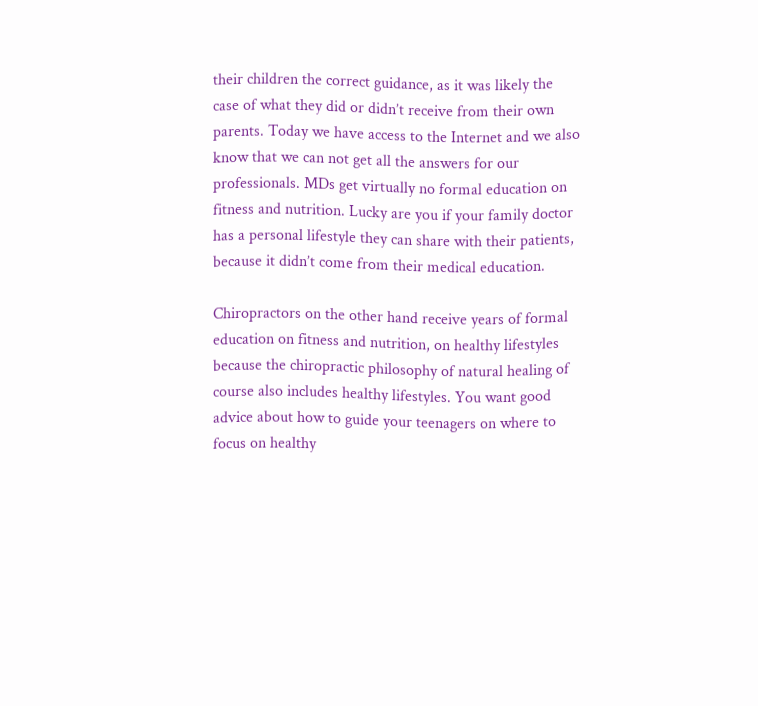their children the correct guidance, as it was likely the case of what they did or didn’t receive from their own parents. Today we have access to the Internet and we also know that we can not get all the answers for our professionals. MDs get virtually no formal education on fitness and nutrition. Lucky are you if your family doctor has a personal lifestyle they can share with their patients, because it didn’t come from their medical education.

Chiropractors on the other hand receive years of formal education on fitness and nutrition, on healthy lifestyles because the chiropractic philosophy of natural healing of course also includes healthy lifestyles. You want good advice about how to guide your teenagers on where to focus on healthy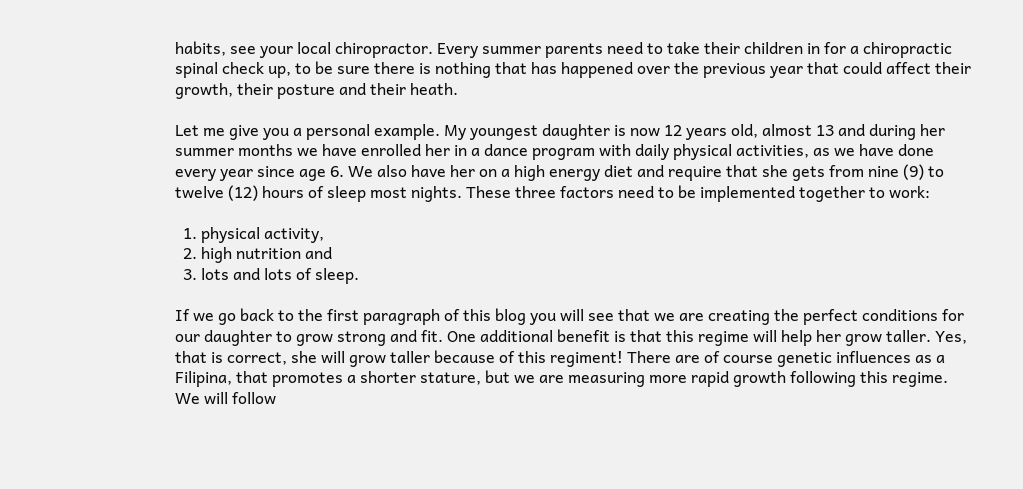habits, see your local chiropractor. Every summer parents need to take their children in for a chiropractic spinal check up, to be sure there is nothing that has happened over the previous year that could affect their growth, their posture and their heath.

Let me give you a personal example. My youngest daughter is now 12 years old, almost 13 and during her summer months we have enrolled her in a dance program with daily physical activities, as we have done every year since age 6. We also have her on a high energy diet and require that she gets from nine (9) to twelve (12) hours of sleep most nights. These three factors need to be implemented together to work:

  1. physical activity,
  2. high nutrition and
  3. lots and lots of sleep.

If we go back to the first paragraph of this blog you will see that we are creating the perfect conditions for our daughter to grow strong and fit. One additional benefit is that this regime will help her grow taller. Yes, that is correct, she will grow taller because of this regiment! There are of course genetic influences as a Filipina, that promotes a shorter stature, but we are measuring more rapid growth following this regime. We will follow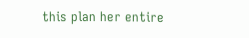this plan her entire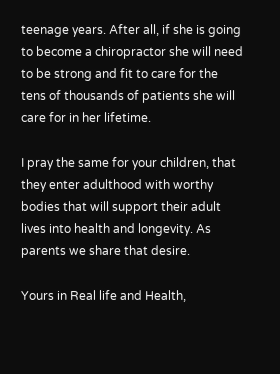teenage years. After all, if she is going to become a chiropractor she will need to be strong and fit to care for the tens of thousands of patients she will care for in her lifetime.

I pray the same for your children, that they enter adulthood with worthy bodies that will support their adult lives into health and longevity. As parents we share that desire.

Yours in Real life and Health,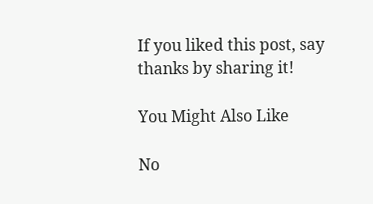If you liked this post, say thanks by sharing it!

You Might Also Like

No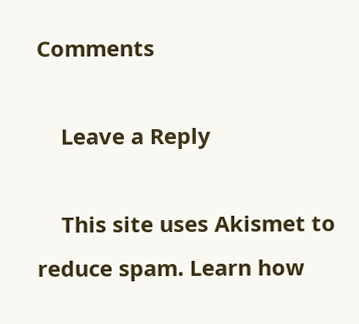Comments

    Leave a Reply

    This site uses Akismet to reduce spam. Learn how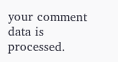your comment data is processed.